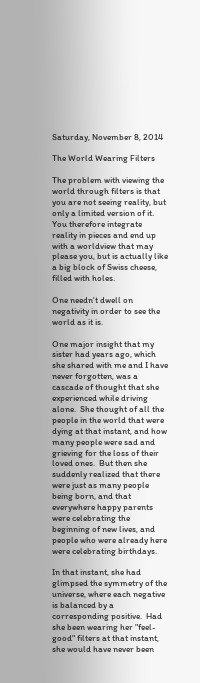Saturday, November 8, 2014

The World Wearing Filters

The problem with viewing the world through filters is that you are not seeing reality, but only a limited version of it.  You therefore integrate reality in pieces and end up with a worldview that may please you, but is actually like a big block of Swiss cheese, filled with holes.

One needn't dwell on negativity in order to see the world as it is.

One major insight that my sister had years ago, which she shared with me and I have never forgotten, was a cascade of thought that she experienced while driving alone.  She thought of all the people in the world that were dying at that instant, and how many people were sad and grieving for the loss of their loved ones.  But then she suddenly realized that there were just as many people being born, and that everywhere happy parents were celebrating the beginning of new lives, and people who were already here were celebrating birthdays.

In that instant, she had glimpsed the symmetry of the universe, where each negative is balanced by a corresponding positive.  Had she been wearing her "feel-good" filters at that instant, she would have never been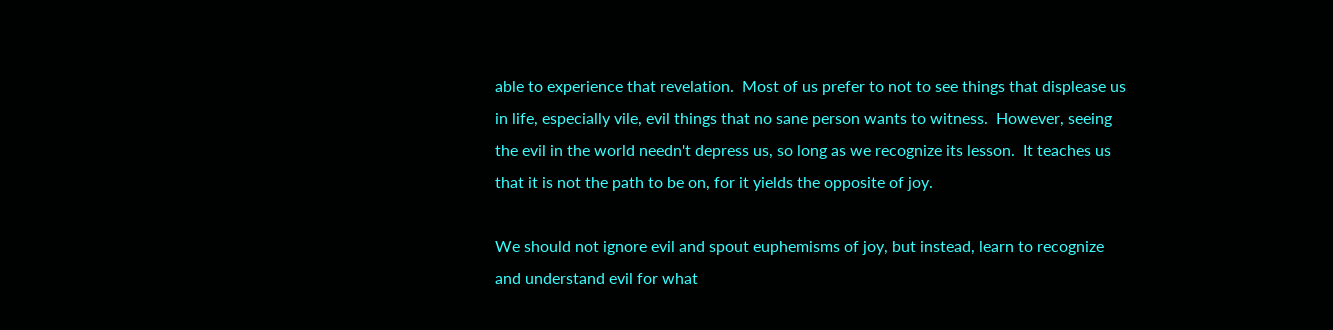able to experience that revelation.  Most of us prefer to not to see things that displease us in life, especially vile, evil things that no sane person wants to witness.  However, seeing the evil in the world needn't depress us, so long as we recognize its lesson.  It teaches us that it is not the path to be on, for it yields the opposite of joy.

We should not ignore evil and spout euphemisms of joy, but instead, learn to recognize and understand evil for what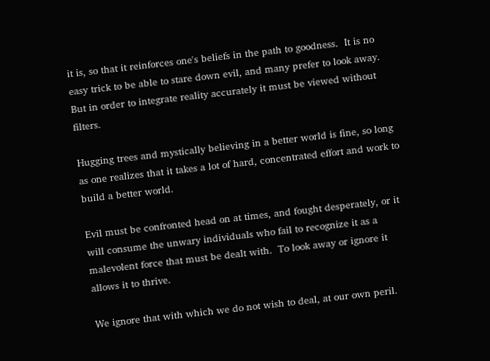it is, so that it reinforces one's beliefs in the path to goodness.  It is no easy trick to be able to stare down evil, and many prefer to look away.  But in order to integrate reality accurately it must be viewed without filters.

Hugging trees and mystically believing in a better world is fine, so long as one realizes that it takes a lot of hard, concentrated effort and work to build a better world.

Evil must be confronted head on at times, and fought desperately, or it will consume the unwary individuals who fail to recognize it as a malevolent force that must be dealt with.  To look away or ignore it allows it to thrive.

We ignore that with which we do not wish to deal, at our own peril.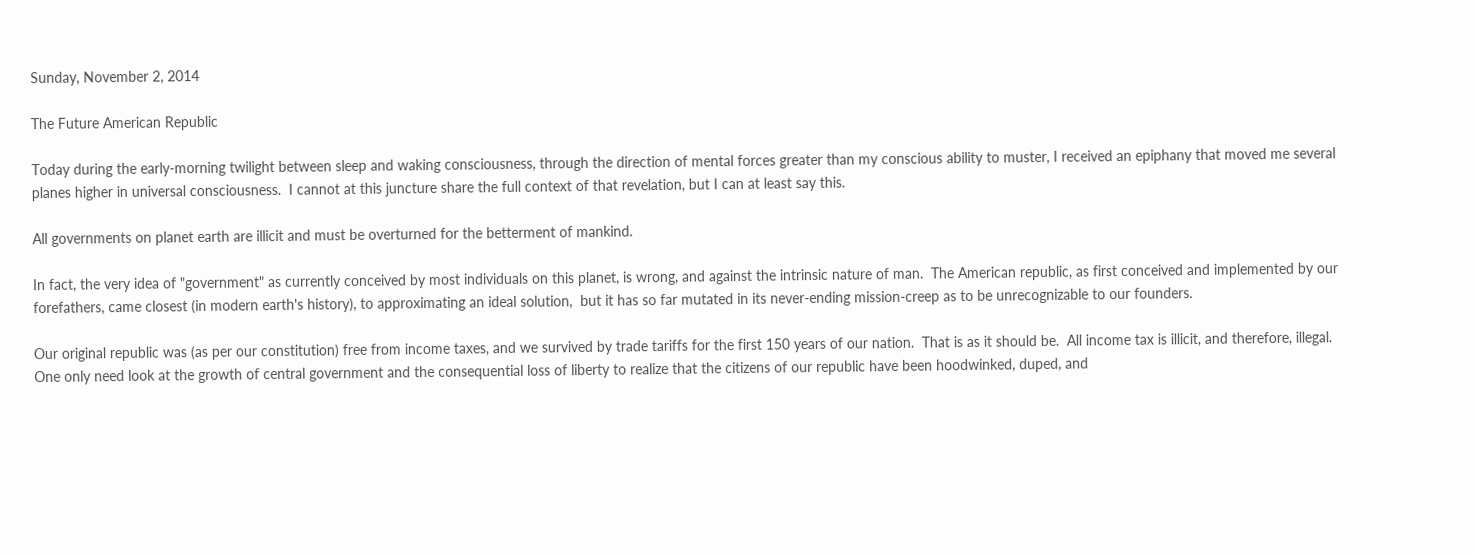Sunday, November 2, 2014

The Future American Republic

Today during the early-morning twilight between sleep and waking consciousness, through the direction of mental forces greater than my conscious ability to muster, I received an epiphany that moved me several planes higher in universal consciousness.  I cannot at this juncture share the full context of that revelation, but I can at least say this.

All governments on planet earth are illicit and must be overturned for the betterment of mankind.

In fact, the very idea of "government" as currently conceived by most individuals on this planet, is wrong, and against the intrinsic nature of man.  The American republic, as first conceived and implemented by our forefathers, came closest (in modern earth's history), to approximating an ideal solution,  but it has so far mutated in its never-ending mission-creep as to be unrecognizable to our founders.

Our original republic was (as per our constitution) free from income taxes, and we survived by trade tariffs for the first 150 years of our nation.  That is as it should be.  All income tax is illicit, and therefore, illegal.  One only need look at the growth of central government and the consequential loss of liberty to realize that the citizens of our republic have been hoodwinked, duped, and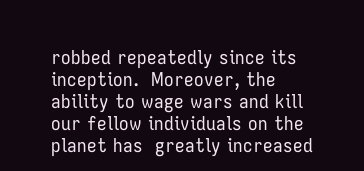robbed repeatedly since its inception.  Moreover, the ability to wage wars and kill our fellow individuals on the planet has  greatly increased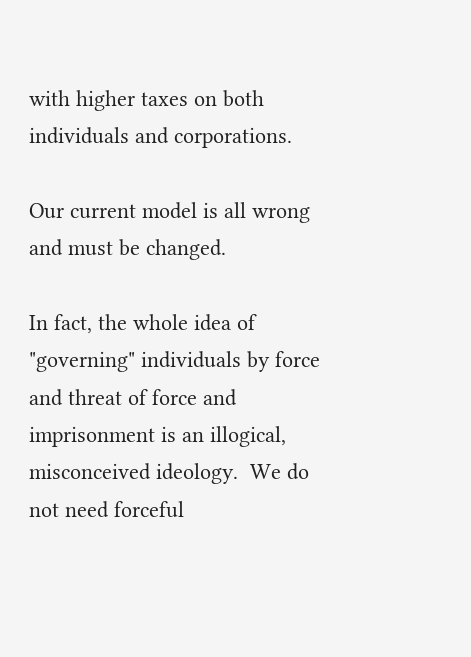with higher taxes on both individuals and corporations.

Our current model is all wrong and must be changed.

In fact, the whole idea of "governing" individuals by force and threat of force and imprisonment is an illogical, misconceived ideology.  We do not need forceful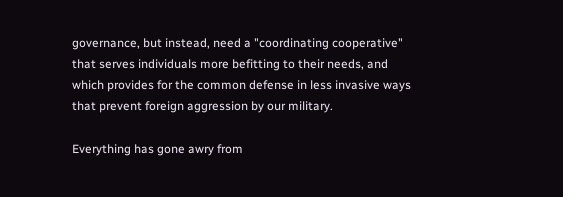governance, but instead, need a "coordinating cooperative" that serves individuals more befitting to their needs, and which provides for the common defense in less invasive ways that prevent foreign aggression by our military.

Everything has gone awry from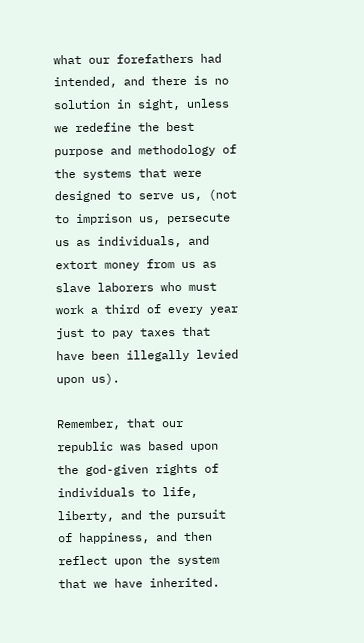what our forefathers had intended, and there is no solution in sight, unless we redefine the best purpose and methodology of the systems that were designed to serve us, (not to imprison us, persecute us as individuals, and extort money from us as slave laborers who must work a third of every year just to pay taxes that have been illegally levied upon us).

Remember, that our republic was based upon the god-given rights of individuals to life, liberty, and the pursuit of happiness, and then reflect upon the system that we have inherited.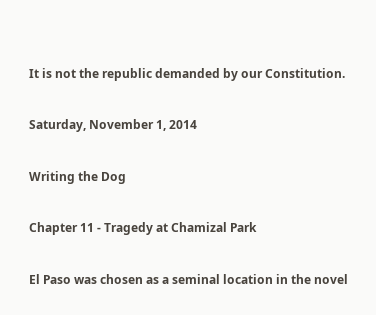It is not the republic demanded by our Constitution.

Saturday, November 1, 2014

Writing the Dog

Chapter 11 - Tragedy at Chamizal Park

El Paso was chosen as a seminal location in the novel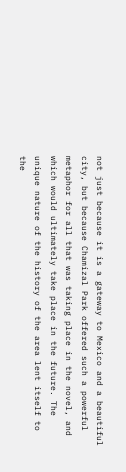not just because it is a gateway to Mexico and a beautiful city, but because Chamizal Park offered such a powerful metaphor for all that was taking place in the novel, and which would ultimately take place in the future. The unique nature of the history of the area lent itself to the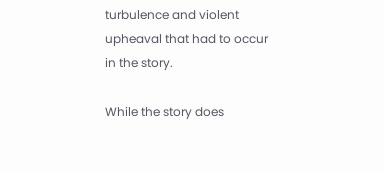turbulence and violent upheaval that had to occur in the story.

While the story does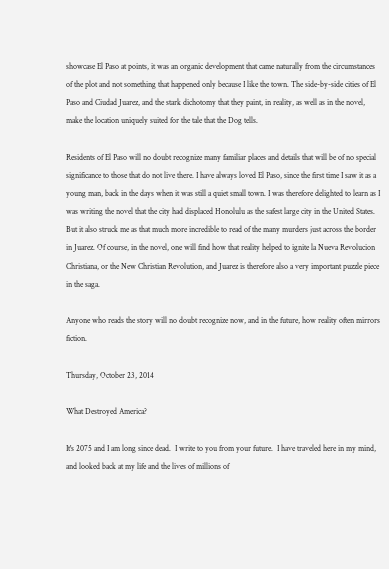showcase El Paso at points, it was an organic development that came naturally from the circumstances of the plot and not something that happened only because I like the town. The side-by-side cities of El Paso and Ciudad Juarez, and the stark dichotomy that they paint, in reality, as well as in the novel, make the location uniquely suited for the tale that the Dog tells.

Residents of El Paso will no doubt recognize many familiar places and details that will be of no special significance to those that do not live there. I have always loved El Paso, since the first time I saw it as a young man, back in the days when it was still a quiet small town. I was therefore delighted to learn as I was writing the novel that the city had displaced Honolulu as the safest large city in the United States. But it also struck me as that much more incredible to read of the many murders just across the border in Juarez. Of course, in the novel, one will find how that reality helped to ignite la Nueva Revolucion Christiana, or the New Christian Revolution, and Juarez is therefore also a very important puzzle piece in the saga.

Anyone who reads the story will no doubt recognize now, and in the future, how reality often mirrors fiction.

Thursday, October 23, 2014

What Destroyed America?

It's 2075 and I am long since dead.  I write to you from your future.  I have traveled here in my mind, and looked back at my life and the lives of millions of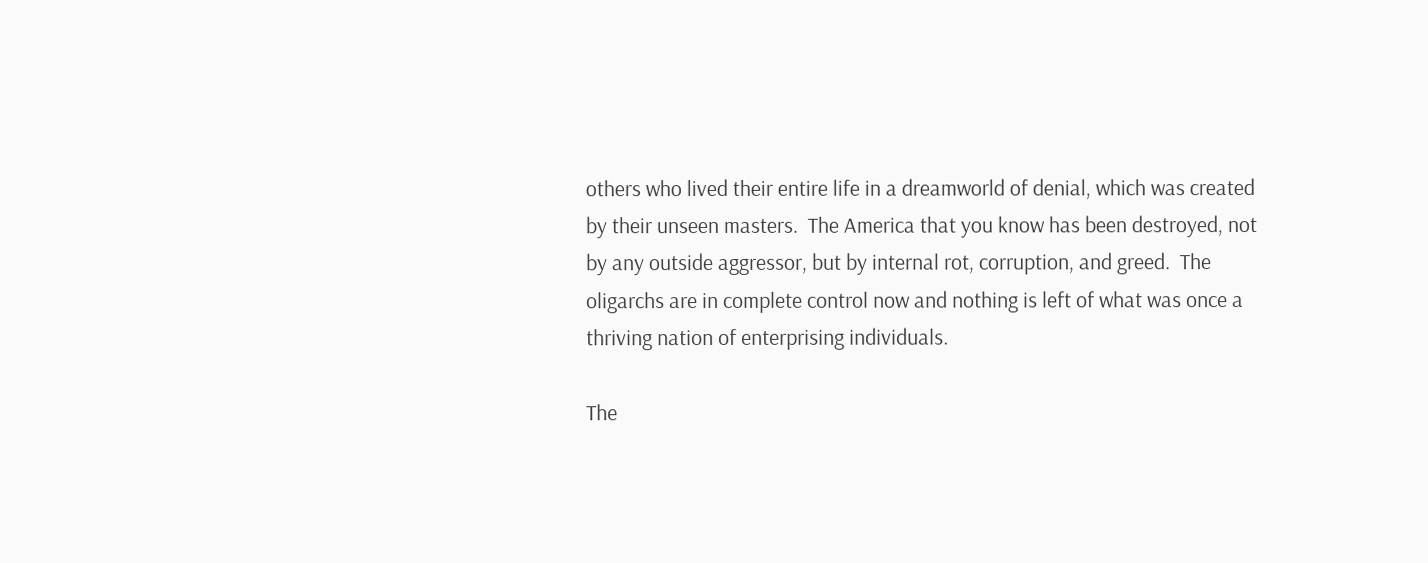others who lived their entire life in a dreamworld of denial, which was created by their unseen masters.  The America that you know has been destroyed, not by any outside aggressor, but by internal rot, corruption, and greed.  The oligarchs are in complete control now and nothing is left of what was once a thriving nation of enterprising individuals.

The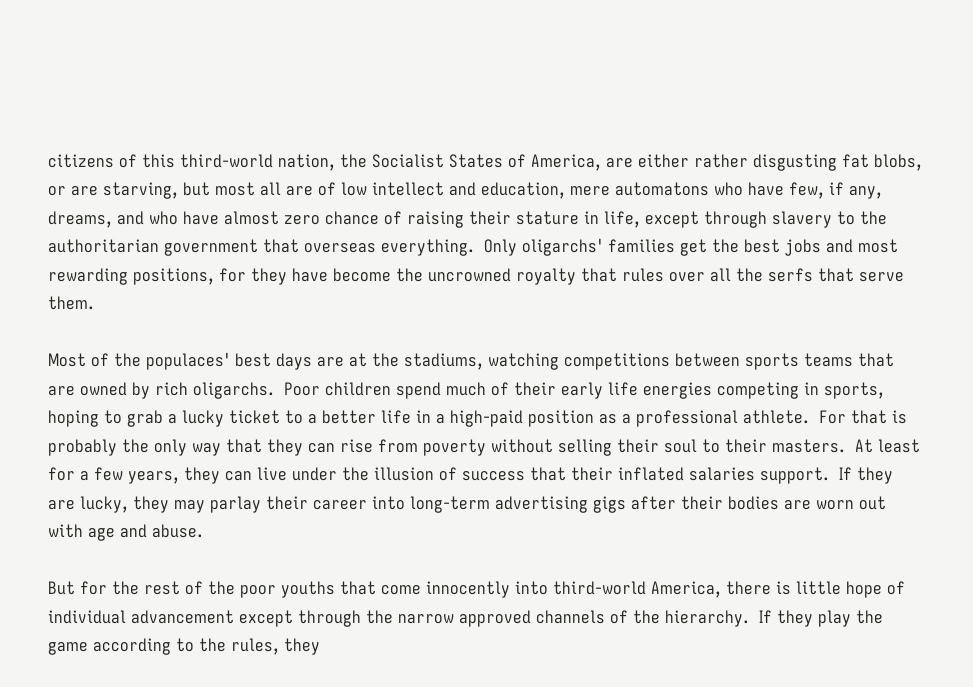citizens of this third-world nation, the Socialist States of America, are either rather disgusting fat blobs, or are starving, but most all are of low intellect and education, mere automatons who have few, if any, dreams, and who have almost zero chance of raising their stature in life, except through slavery to the authoritarian government that overseas everything.  Only oligarchs' families get the best jobs and most rewarding positions, for they have become the uncrowned royalty that rules over all the serfs that serve them.

Most of the populaces' best days are at the stadiums, watching competitions between sports teams that are owned by rich oligarchs.  Poor children spend much of their early life energies competing in sports, hoping to grab a lucky ticket to a better life in a high-paid position as a professional athlete.  For that is probably the only way that they can rise from poverty without selling their soul to their masters.  At least for a few years, they can live under the illusion of success that their inflated salaries support.  If they are lucky, they may parlay their career into long-term advertising gigs after their bodies are worn out with age and abuse.

But for the rest of the poor youths that come innocently into third-world America, there is little hope of individual advancement except through the narrow approved channels of the hierarchy.  If they play the game according to the rules, they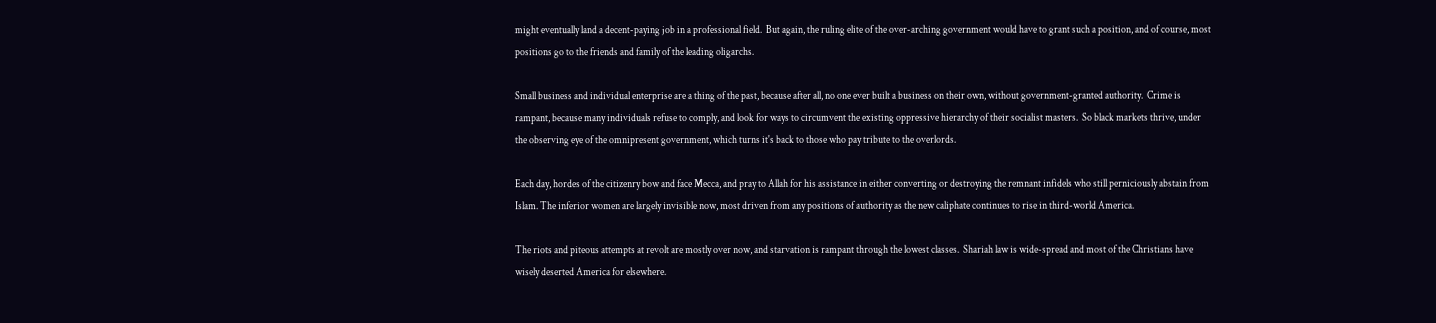might eventually land a decent-paying job in a professional field.  But again, the ruling elite of the over-arching government would have to grant such a position, and of course, most positions go to the friends and family of the leading oligarchs.

Small business and individual enterprise are a thing of the past, because after all, no one ever built a business on their own, without government-granted authority.  Crime is rampant, because many individuals refuse to comply, and look for ways to circumvent the existing oppressive hierarchy of their socialist masters.  So black markets thrive, under the observing eye of the omnipresent government, which turns it's back to those who pay tribute to the overlords.

Each day, hordes of the citizenry bow and face Mecca, and pray to Allah for his assistance in either converting or destroying the remnant infidels who still perniciously abstain from Islam. The inferior women are largely invisible now, most driven from any positions of authority as the new caliphate continues to rise in third-world America.

The riots and piteous attempts at revolt are mostly over now, and starvation is rampant through the lowest classes.  Shariah law is wide-spread and most of the Christians have wisely deserted America for elsewhere.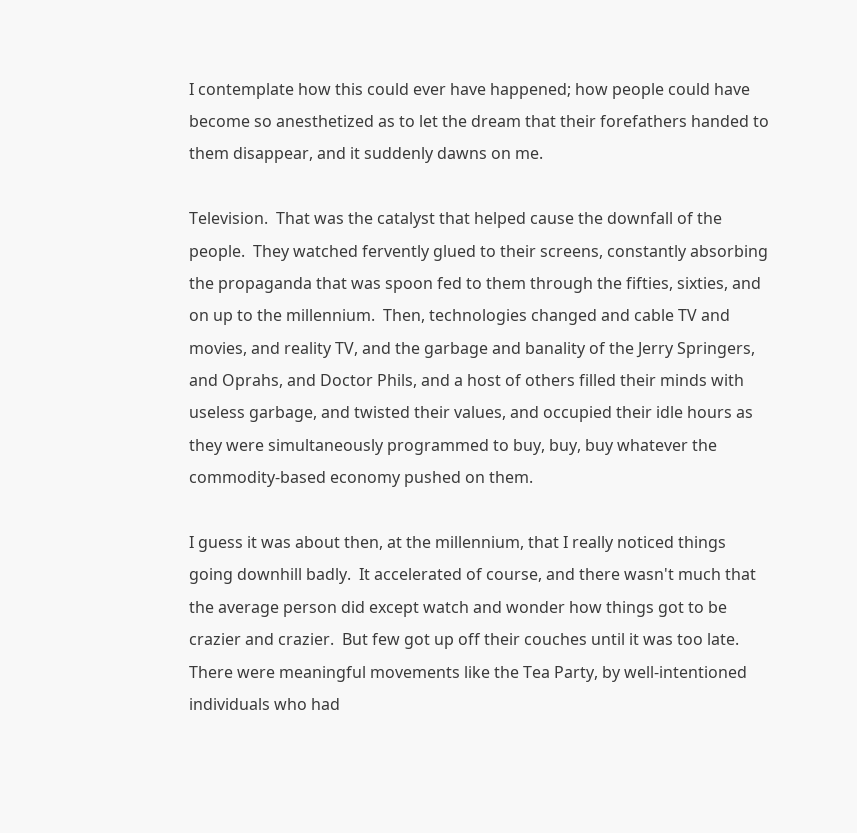I contemplate how this could ever have happened; how people could have become so anesthetized as to let the dream that their forefathers handed to them disappear, and it suddenly dawns on me.

Television.  That was the catalyst that helped cause the downfall of the people.  They watched fervently glued to their screens, constantly absorbing the propaganda that was spoon fed to them through the fifties, sixties, and on up to the millennium.  Then, technologies changed and cable TV and movies, and reality TV, and the garbage and banality of the Jerry Springers, and Oprahs, and Doctor Phils, and a host of others filled their minds with useless garbage, and twisted their values, and occupied their idle hours as they were simultaneously programmed to buy, buy, buy whatever the commodity-based economy pushed on them.

I guess it was about then, at the millennium, that I really noticed things going downhill badly.  It accelerated of course, and there wasn't much that the average person did except watch and wonder how things got to be crazier and crazier.  But few got up off their couches until it was too late.  There were meaningful movements like the Tea Party, by well-intentioned individuals who had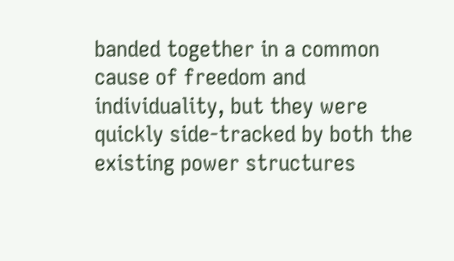banded together in a common cause of freedom and individuality, but they were quickly side-tracked by both the existing power structures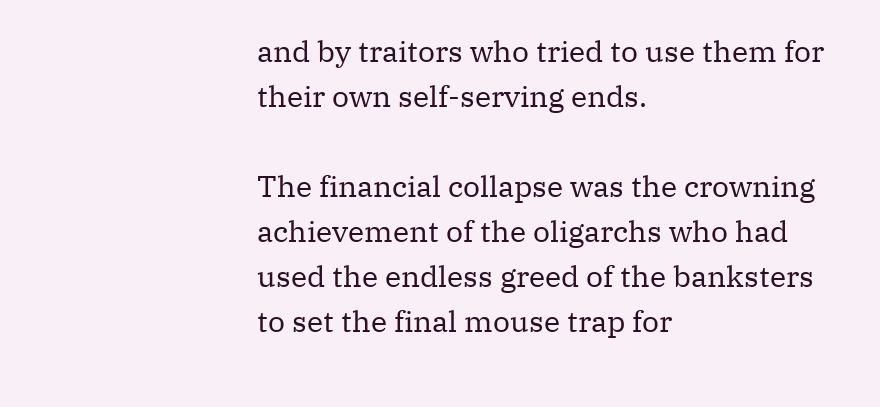and by traitors who tried to use them for their own self-serving ends.

The financial collapse was the crowning achievement of the oligarchs who had used the endless greed of the banksters to set the final mouse trap for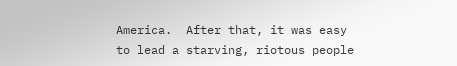America.  After that, it was easy to lead a starving, riotous people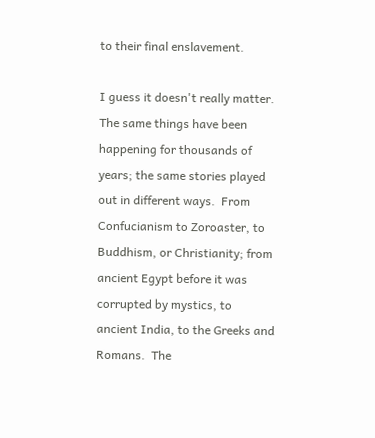to their final enslavement.

I guess it doesn't really matter.  The same things have been happening for thousands of years; the same stories played out in different ways.  From Confucianism to Zoroaster, to Buddhism, or Christianity; from ancient Egypt before it was corrupted by mystics, to ancient India, to the Greeks and Romans.  The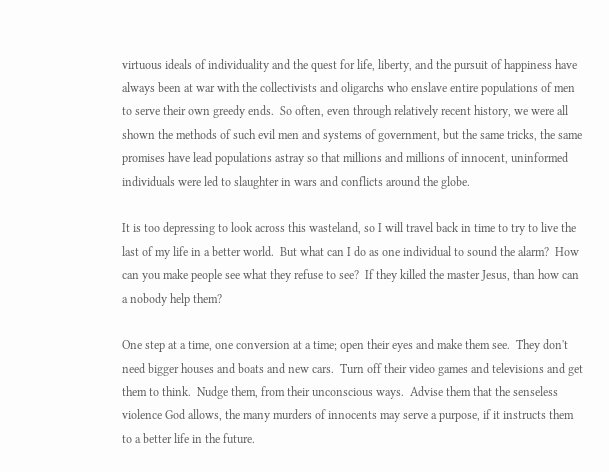virtuous ideals of individuality and the quest for life, liberty, and the pursuit of happiness have always been at war with the collectivists and oligarchs who enslave entire populations of men to serve their own greedy ends.  So often, even through relatively recent history, we were all shown the methods of such evil men and systems of government, but the same tricks, the same promises have lead populations astray so that millions and millions of innocent, uninformed individuals were led to slaughter in wars and conflicts around the globe.

It is too depressing to look across this wasteland, so I will travel back in time to try to live the last of my life in a better world.  But what can I do as one individual to sound the alarm?  How can you make people see what they refuse to see?  If they killed the master Jesus, than how can a nobody help them?

One step at a time, one conversion at a time; open their eyes and make them see.  They don't need bigger houses and boats and new cars.  Turn off their video games and televisions and get them to think.  Nudge them, from their unconscious ways.  Advise them that the senseless violence God allows, the many murders of innocents may serve a purpose, if it instructs them to a better life in the future.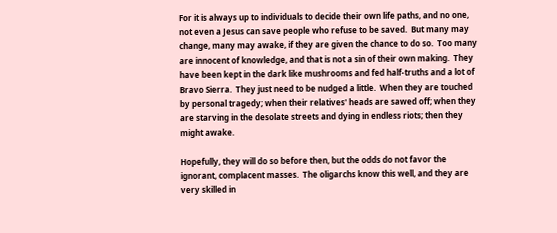For it is always up to individuals to decide their own life paths, and no one, not even a Jesus can save people who refuse to be saved.  But many may change, many may awake, if they are given the chance to do so.  Too many are innocent of knowledge, and that is not a sin of their own making.  They have been kept in the dark like mushrooms and fed half-truths and a lot of Bravo Sierra.  They just need to be nudged a little.  When they are touched by personal tragedy; when their relatives' heads are sawed off; when they are starving in the desolate streets and dying in endless riots; then they might awake.

Hopefully, they will do so before then, but the odds do not favor the ignorant, complacent masses.  The oligarchs know this well, and they are very skilled in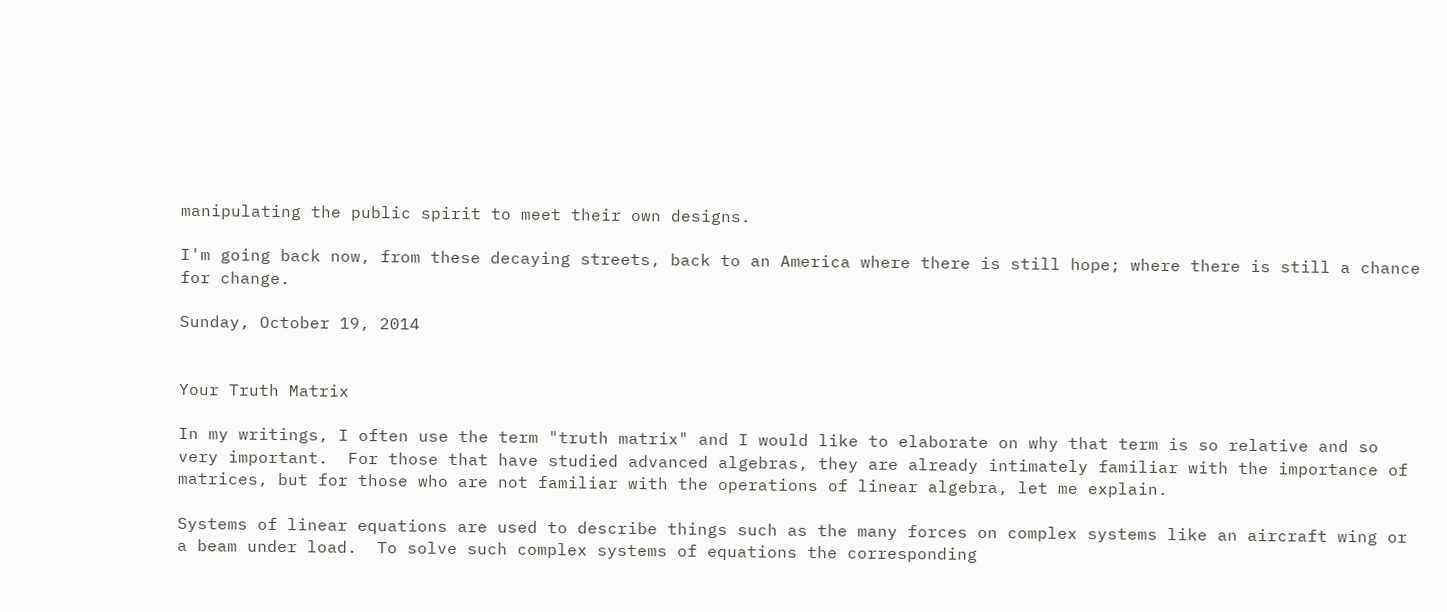manipulating the public spirit to meet their own designs.

I'm going back now, from these decaying streets, back to an America where there is still hope; where there is still a chance for change.

Sunday, October 19, 2014


Your Truth Matrix

In my writings, I often use the term "truth matrix" and I would like to elaborate on why that term is so relative and so very important.  For those that have studied advanced algebras, they are already intimately familiar with the importance of matrices, but for those who are not familiar with the operations of linear algebra, let me explain.

Systems of linear equations are used to describe things such as the many forces on complex systems like an aircraft wing or a beam under load.  To solve such complex systems of equations the corresponding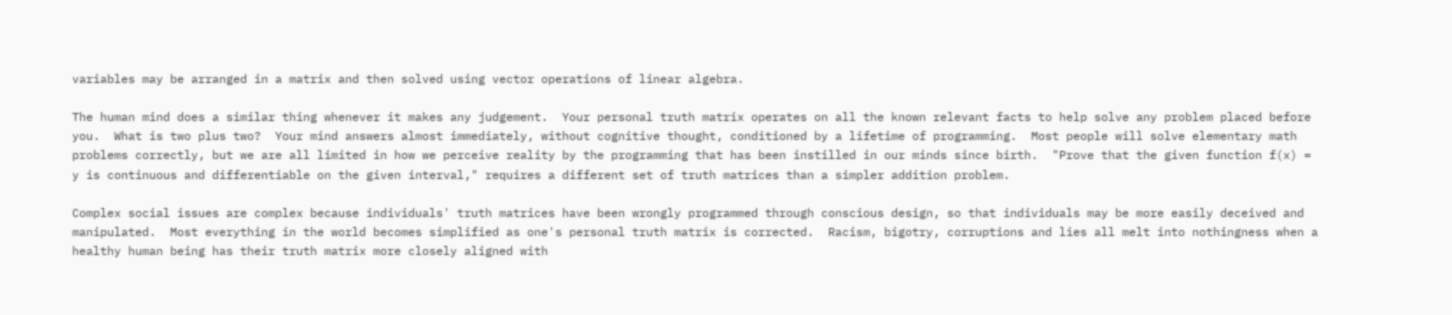variables may be arranged in a matrix and then solved using vector operations of linear algebra.

The human mind does a similar thing whenever it makes any judgement.  Your personal truth matrix operates on all the known relevant facts to help solve any problem placed before you.  What is two plus two?  Your mind answers almost immediately, without cognitive thought, conditioned by a lifetime of programming.  Most people will solve elementary math problems correctly, but we are all limited in how we perceive reality by the programming that has been instilled in our minds since birth.  "Prove that the given function f(x) = y is continuous and differentiable on the given interval," requires a different set of truth matrices than a simpler addition problem.

Complex social issues are complex because individuals' truth matrices have been wrongly programmed through conscious design, so that individuals may be more easily deceived and manipulated.  Most everything in the world becomes simplified as one's personal truth matrix is corrected.  Racism, bigotry, corruptions and lies all melt into nothingness when a healthy human being has their truth matrix more closely aligned with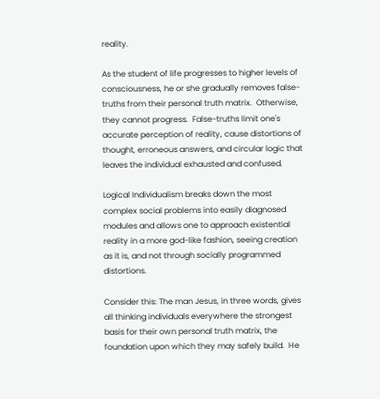reality.

As the student of life progresses to higher levels of consciousness, he or she gradually removes false-truths from their personal truth matrix.  Otherwise, they cannot progress.  False-truths limit one's accurate perception of reality, cause distortions of thought, erroneous answers, and circular logic that leaves the individual exhausted and confused.

Logical Individualism breaks down the most complex social problems into easily diagnosed modules and allows one to approach existential reality in a more god-like fashion, seeing creation as it is, and not through socially programmed distortions.

Consider this: The man Jesus, in three words, gives all thinking individuals everywhere the strongest basis for their own personal truth matrix, the foundation upon which they may safely build.  He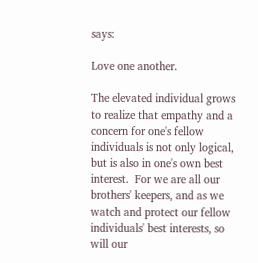says:

Love one another.

The elevated individual grows to realize that empathy and a concern for one's fellow individuals is not only logical, but is also in one's own best interest.  For we are all our brothers' keepers, and as we watch and protect our fellow individuals' best interests, so will our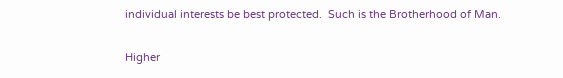individual interests be best protected.  Such is the Brotherhood of Man.

Higher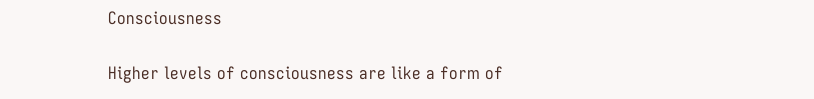Consciousness

Higher levels of consciousness are like a form of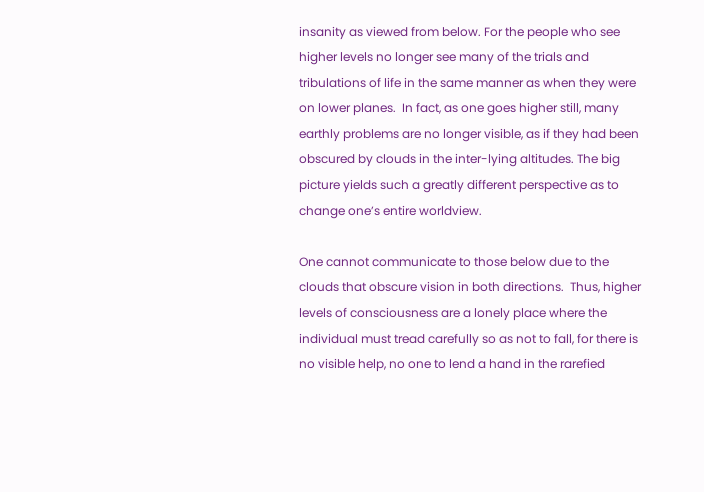insanity as viewed from below. For the people who see higher levels no longer see many of the trials and tribulations of life in the same manner as when they were on lower planes.  In fact, as one goes higher still, many earthly problems are no longer visible, as if they had been obscured by clouds in the inter-lying altitudes. The big picture yields such a greatly different perspective as to change one’s entire worldview.

One cannot communicate to those below due to the clouds that obscure vision in both directions.  Thus, higher levels of consciousness are a lonely place where the individual must tread carefully so as not to fall, for there is no visible help, no one to lend a hand in the rarefied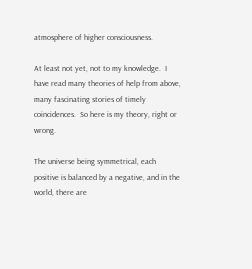atmosphere of higher consciousness.

At least not yet, not to my knowledge.  I have read many theories of help from above, many fascinating stories of timely coincidences.  So here is my theory, right or wrong.

The universe being symmetrical, each positive is balanced by a negative, and in the world, there are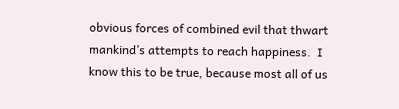obvious forces of combined evil that thwart mankind’s attempts to reach happiness.  I know this to be true, because most all of us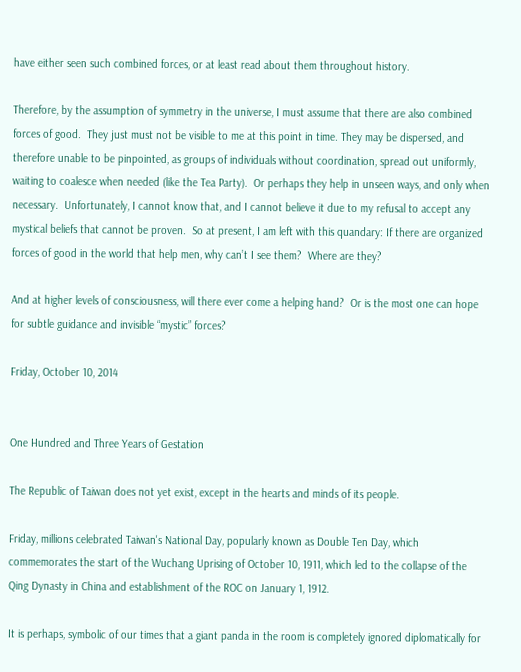have either seen such combined forces, or at least read about them throughout history.

Therefore, by the assumption of symmetry in the universe, I must assume that there are also combined forces of good.  They just must not be visible to me at this point in time. They may be dispersed, and therefore unable to be pinpointed, as groups of individuals without coordination, spread out uniformly, waiting to coalesce when needed (like the Tea Party).  Or perhaps they help in unseen ways, and only when necessary.  Unfortunately, I cannot know that, and I cannot believe it due to my refusal to accept any mystical beliefs that cannot be proven.  So at present, I am left with this quandary: If there are organized forces of good in the world that help men, why can’t I see them?  Where are they?

And at higher levels of consciousness, will there ever come a helping hand?  Or is the most one can hope for subtle guidance and invisible “mystic” forces?

Friday, October 10, 2014


One Hundred and Three Years of Gestation

The Republic of Taiwan does not yet exist, except in the hearts and minds of its people.

Friday, millions celebrated Taiwan's National Day, popularly known as Double Ten Day, which commemorates the start of the Wuchang Uprising of October 10, 1911, which led to the collapse of the Qing Dynasty in China and establishment of the ROC on January 1, 1912.

It is perhaps, symbolic of our times that a giant panda in the room is completely ignored diplomatically for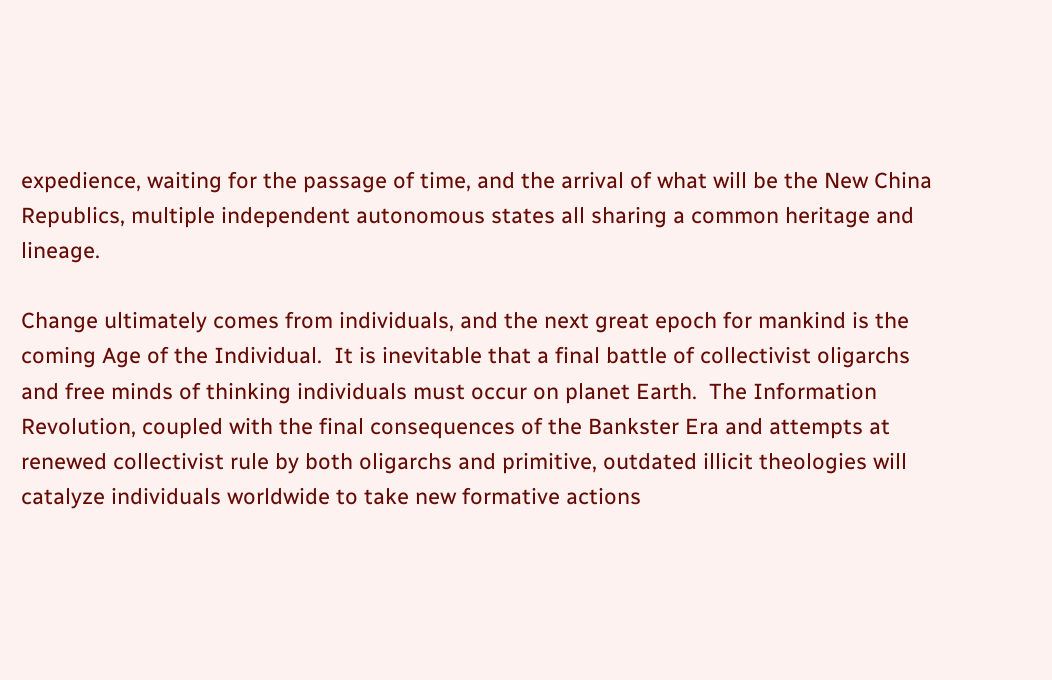expedience, waiting for the passage of time, and the arrival of what will be the New China Republics, multiple independent autonomous states all sharing a common heritage and lineage.

Change ultimately comes from individuals, and the next great epoch for mankind is the coming Age of the Individual.  It is inevitable that a final battle of collectivist oligarchs and free minds of thinking individuals must occur on planet Earth.  The Information Revolution, coupled with the final consequences of the Bankster Era and attempts at renewed collectivist rule by both oligarchs and primitive, outdated illicit theologies will catalyze individuals worldwide to take new formative actions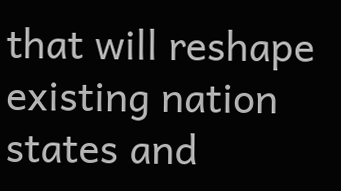that will reshape existing nation states and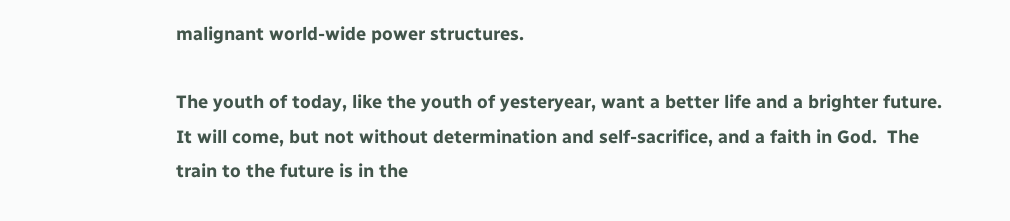malignant world-wide power structures.

The youth of today, like the youth of yesteryear, want a better life and a brighter future.  It will come, but not without determination and self-sacrifice, and a faith in God.  The train to the future is in the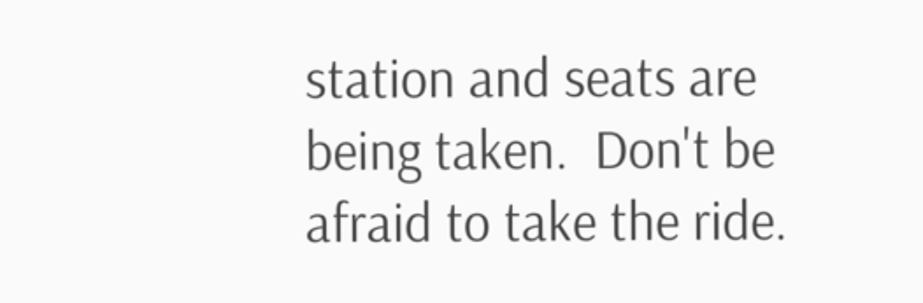station and seats are being taken.  Don't be afraid to take the ride.